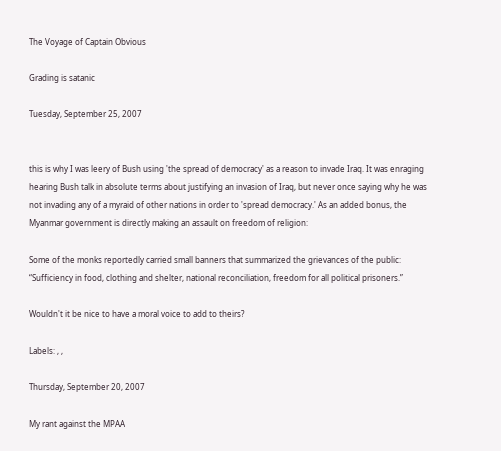The Voyage of Captain Obvious

Grading is satanic

Tuesday, September 25, 2007


this is why I was leery of Bush using 'the spread of democracy' as a reason to invade Iraq. It was enraging hearing Bush talk in absolute terms about justifying an invasion of Iraq, but never once saying why he was not invading any of a myraid of other nations in order to 'spread democracy.' As an added bonus, the Myanmar government is directly making an assault on freedom of religion:

Some of the monks reportedly carried small banners that summarized the grievances of the public: “Sufficiency in food, clothing and shelter, national reconciliation, freedom for all political prisoners.”

Wouldn't it be nice to have a moral voice to add to theirs?

Labels: , ,

Thursday, September 20, 2007

My rant against the MPAA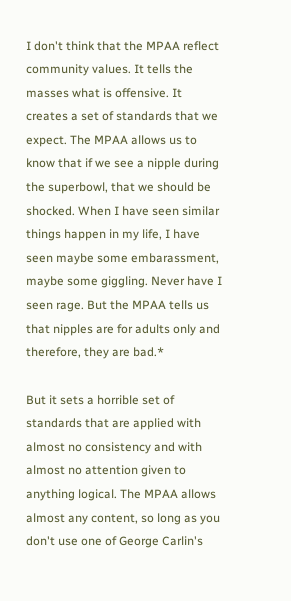I don't think that the MPAA reflect community values. It tells the masses what is offensive. It creates a set of standards that we expect. The MPAA allows us to know that if we see a nipple during the superbowl, that we should be shocked. When I have seen similar things happen in my life, I have seen maybe some embarassment, maybe some giggling. Never have I seen rage. But the MPAA tells us that nipples are for adults only and therefore, they are bad.*

But it sets a horrible set of standards that are applied with almost no consistency and with almost no attention given to anything logical. The MPAA allows almost any content, so long as you don't use one of George Carlin's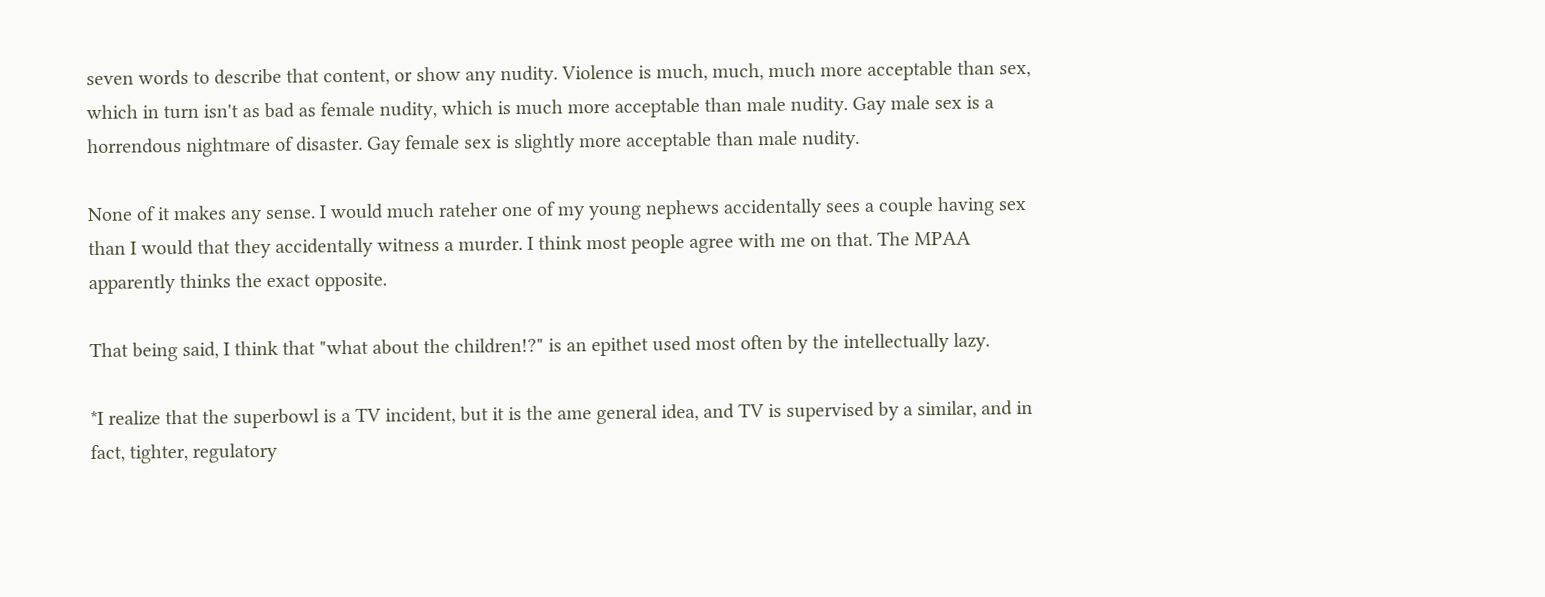seven words to describe that content, or show any nudity. Violence is much, much, much more acceptable than sex, which in turn isn't as bad as female nudity, which is much more acceptable than male nudity. Gay male sex is a horrendous nightmare of disaster. Gay female sex is slightly more acceptable than male nudity.

None of it makes any sense. I would much rateher one of my young nephews accidentally sees a couple having sex than I would that they accidentally witness a murder. I think most people agree with me on that. The MPAA apparently thinks the exact opposite.

That being said, I think that "what about the children!?" is an epithet used most often by the intellectually lazy.

*I realize that the superbowl is a TV incident, but it is the ame general idea, and TV is supervised by a similar, and in fact, tighter, regulatory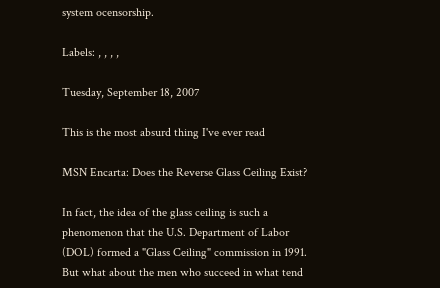system ocensorship.

Labels: , , , ,

Tuesday, September 18, 2007

This is the most absurd thing I've ever read

MSN Encarta: Does the Reverse Glass Ceiling Exist?

In fact, the idea of the glass ceiling is such a phenomenon that the U.S. Department of Labor (DOL) formed a "Glass Ceiling" commission in 1991. But what about the men who succeed in what tend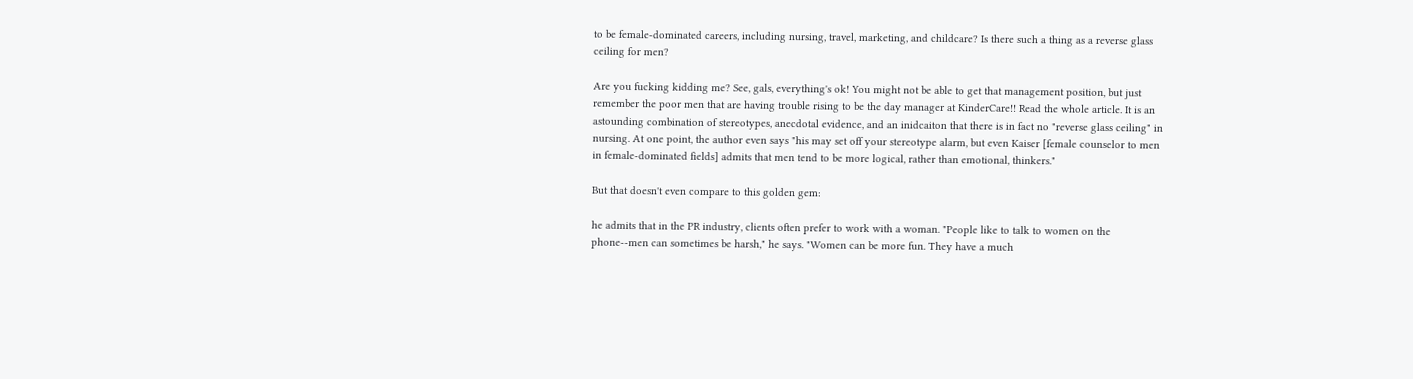to be female-dominated careers, including nursing, travel, marketing, and childcare? Is there such a thing as a reverse glass ceiling for men?

Are you fucking kidding me? See, gals, everything's ok! You might not be able to get that management position, but just remember the poor men that are having trouble rising to be the day manager at KinderCare!! Read the whole article. It is an astounding combination of stereotypes, anecdotal evidence, and an inidcaiton that there is in fact no "reverse glass ceiling" in nursing. At one point, the author even says "his may set off your stereotype alarm, but even Kaiser [female counselor to men in female-dominated fields] admits that men tend to be more logical, rather than emotional, thinkers."

But that doesn't even compare to this golden gem:

he admits that in the PR industry, clients often prefer to work with a woman. "People like to talk to women on the phone--men can sometimes be harsh," he says. "Women can be more fun. They have a much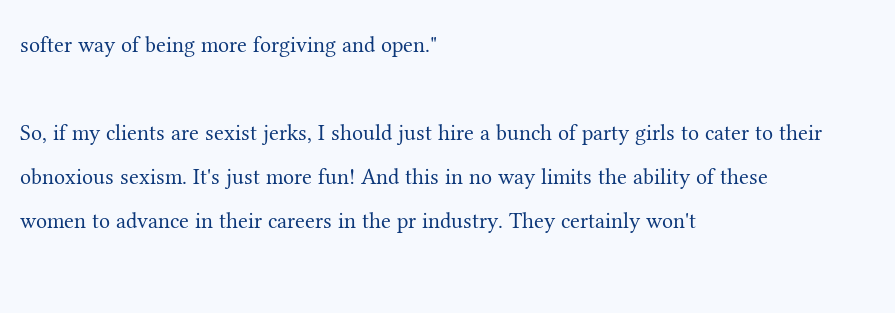softer way of being more forgiving and open."

So, if my clients are sexist jerks, I should just hire a bunch of party girls to cater to their obnoxious sexism. It's just more fun! And this in no way limits the ability of these women to advance in their careers in the pr industry. They certainly won't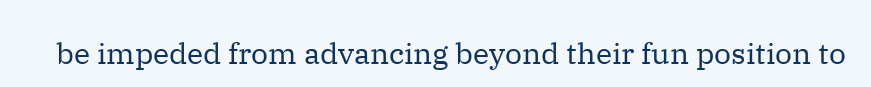be impeded from advancing beyond their fun position to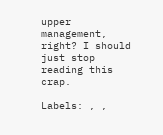upper management, right? I should just stop reading this crap.

Labels: , ,